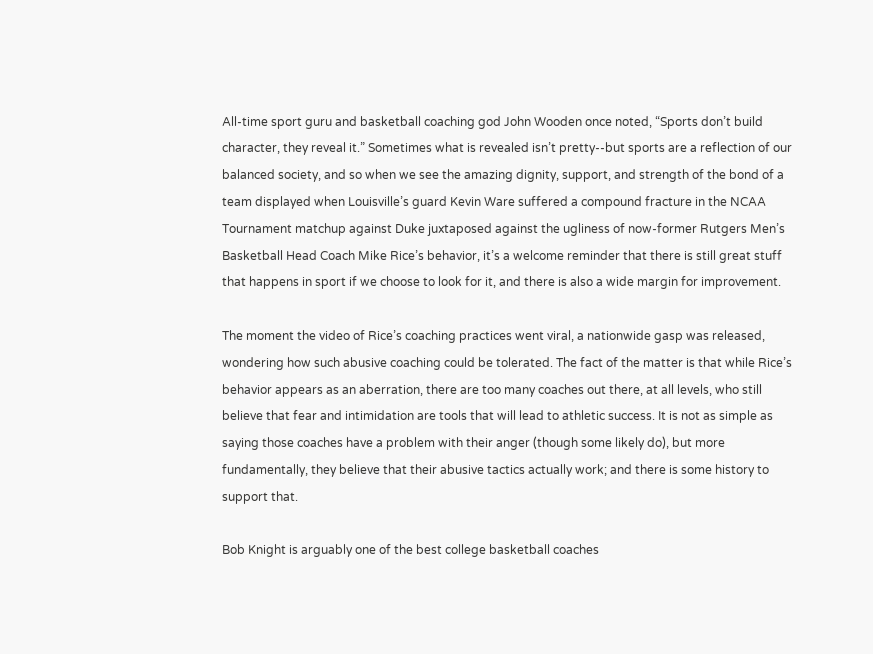All-time sport guru and basketball coaching god John Wooden once noted, “Sports don’t build character, they reveal it.” Sometimes what is revealed isn’t pretty--but sports are a reflection of our balanced society, and so when we see the amazing dignity, support, and strength of the bond of a team displayed when Louisville’s guard Kevin Ware suffered a compound fracture in the NCAA Tournament matchup against Duke juxtaposed against the ugliness of now-former Rutgers Men’s Basketball Head Coach Mike Rice’s behavior, it’s a welcome reminder that there is still great stuff that happens in sport if we choose to look for it, and there is also a wide margin for improvement.

The moment the video of Rice’s coaching practices went viral, a nationwide gasp was released, wondering how such abusive coaching could be tolerated. The fact of the matter is that while Rice’s behavior appears as an aberration, there are too many coaches out there, at all levels, who still believe that fear and intimidation are tools that will lead to athletic success. It is not as simple as saying those coaches have a problem with their anger (though some likely do), but more fundamentally, they believe that their abusive tactics actually work; and there is some history to support that.

Bob Knight is arguably one of the best college basketball coaches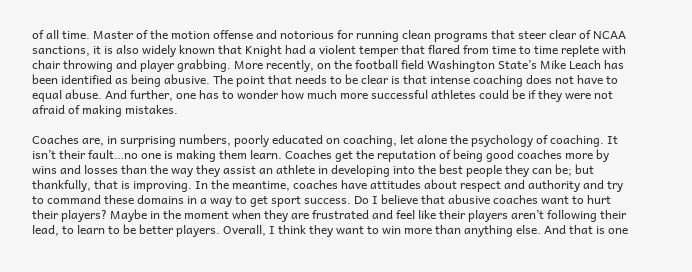of all time. Master of the motion offense and notorious for running clean programs that steer clear of NCAA sanctions, it is also widely known that Knight had a violent temper that flared from time to time replete with chair throwing and player grabbing. More recently, on the football field Washington State’s Mike Leach has been identified as being abusive. The point that needs to be clear is that intense coaching does not have to equal abuse. And further, one has to wonder how much more successful athletes could be if they were not afraid of making mistakes.

Coaches are, in surprising numbers, poorly educated on coaching, let alone the psychology of coaching. It isn’t their fault…no one is making them learn. Coaches get the reputation of being good coaches more by wins and losses than the way they assist an athlete in developing into the best people they can be; but thankfully, that is improving. In the meantime, coaches have attitudes about respect and authority and try to command these domains in a way to get sport success. Do I believe that abusive coaches want to hurt their players? Maybe in the moment when they are frustrated and feel like their players aren’t following their lead, to learn to be better players. Overall, I think they want to win more than anything else. And that is one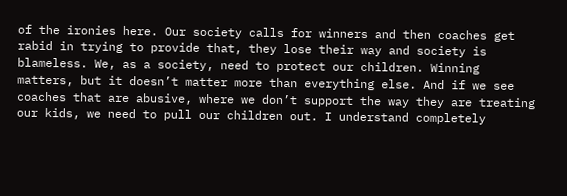of the ironies here. Our society calls for winners and then coaches get rabid in trying to provide that, they lose their way and society is blameless. We, as a society, need to protect our children. Winning matters, but it doesn’t matter more than everything else. And if we see coaches that are abusive, where we don’t support the way they are treating our kids, we need to pull our children out. I understand completely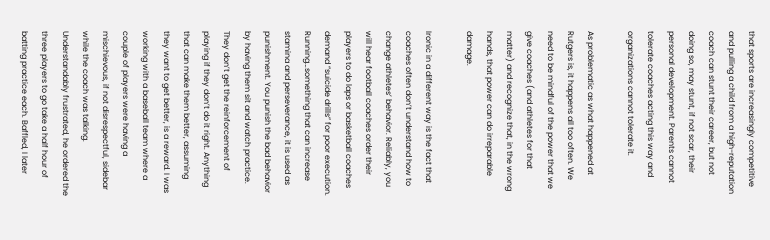that sports are increasingly competitive and pulling a child from a high-reputation coach can stunt their career, but not doing so, may stunt, if not scar, their personal development. Parents cannot tolerate coaches acting this way and organizations cannot tolerate it.

As problematic as what happened at Rutgers is, it happens all too often. We need to be mindful of the power that we give coaches (and athletes for that matter) and recognize that, in the wrong hands, that power can do irreparable damage.

Ironic in a different way is the fact that coaches often don’t understand how to change athletes’ behavior. Reliably, you will hear football coaches order their players to do laps or basketball coaches demand “suicide drills” for poor execution. Running…something that can increase stamina and perseverance, it is used as punishment. You punish the bad behavior by having them sit and watch practice. They don’t get the reinforcement of playing if they don’t do it right. Anything that can make them better, assuming they want to get better, is a reward. I was working with a baseball team where a couple of players were having a mischievous, if not disrespectful, sidebar while the coach was talking. Understandably frustrated, he ordered the three players to go take a half hour of batting practice each. Baffled, I later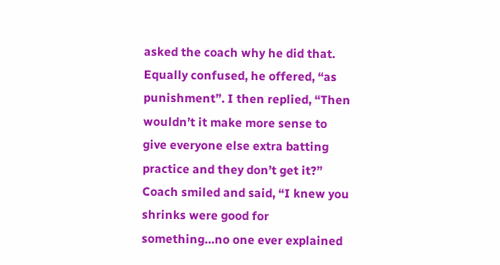asked the coach why he did that. Equally confused, he offered, “as punishment”. I then replied, “Then wouldn’t it make more sense to give everyone else extra batting practice and they don’t get it?” Coach smiled and said, “I knew you shrinks were good for something…no one ever explained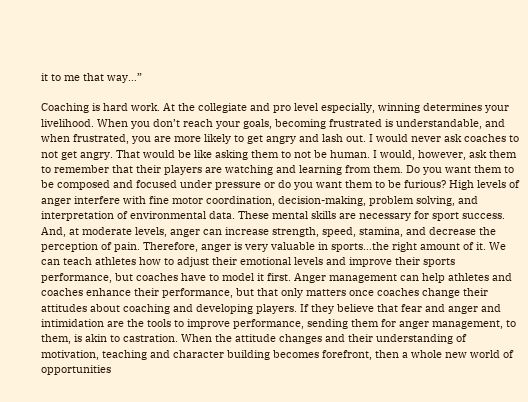it to me that way…”

Coaching is hard work. At the collegiate and pro level especially, winning determines your livelihood. When you don’t reach your goals, becoming frustrated is understandable, and when frustrated, you are more likely to get angry and lash out. I would never ask coaches to not get angry. That would be like asking them to not be human. I would, however, ask them to remember that their players are watching and learning from them. Do you want them to be composed and focused under pressure or do you want them to be furious? High levels of anger interfere with fine motor coordination, decision-making, problem solving, and interpretation of environmental data. These mental skills are necessary for sport success. And, at moderate levels, anger can increase strength, speed, stamina, and decrease the perception of pain. Therefore, anger is very valuable in sports…the right amount of it. We can teach athletes how to adjust their emotional levels and improve their sports performance, but coaches have to model it first. Anger management can help athletes and coaches enhance their performance, but that only matters once coaches change their attitudes about coaching and developing players. If they believe that fear and anger and intimidation are the tools to improve performance, sending them for anger management, to them, is akin to castration. When the attitude changes and their understanding of motivation, teaching and character building becomes forefront, then a whole new world of opportunities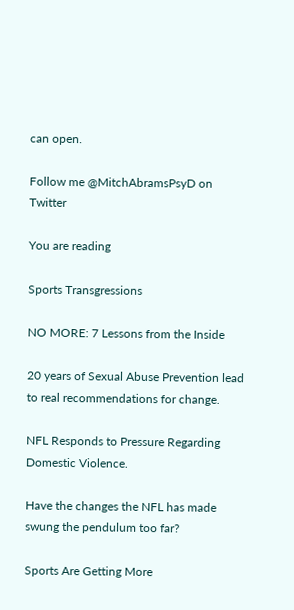can open.

Follow me @MitchAbramsPsyD on Twitter

You are reading

Sports Transgressions

NO MORE: 7 Lessons from the Inside

20 years of Sexual Abuse Prevention lead to real recommendations for change.

NFL Responds to Pressure Regarding Domestic Violence.

Have the changes the NFL has made swung the pendulum too far?

Sports Are Getting More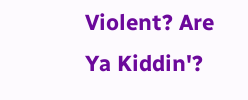Violent? Are Ya Kiddin'?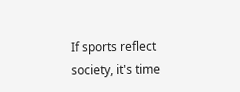If sports reflect society, it's time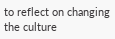to reflect on changing the culture